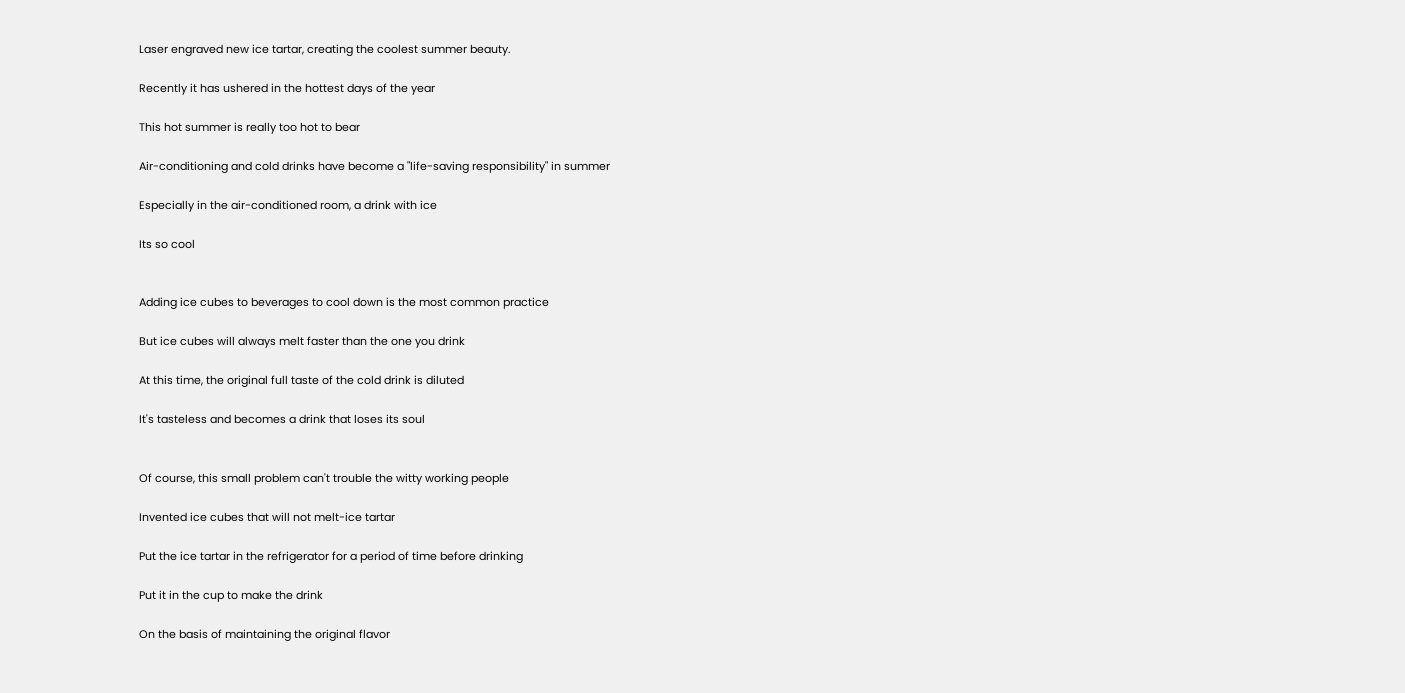Laser engraved new ice tartar, creating the coolest summer beauty.

Recently it has ushered in the hottest days of the year

This hot summer is really too hot to bear

Air-conditioning and cold drinks have become a "life-saving responsibility" in summer

Especially in the air-conditioned room, a drink with ice

Its so cool


Adding ice cubes to beverages to cool down is the most common practice

But ice cubes will always melt faster than the one you drink

At this time, the original full taste of the cold drink is diluted

It's tasteless and becomes a drink that loses its soul


Of course, this small problem can't trouble the witty working people

Invented ice cubes that will not melt-ice tartar

Put the ice tartar in the refrigerator for a period of time before drinking

Put it in the cup to make the drink

On the basis of maintaining the original flavor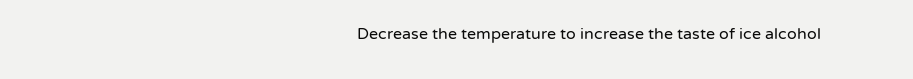Decrease the temperature to increase the taste of ice alcohol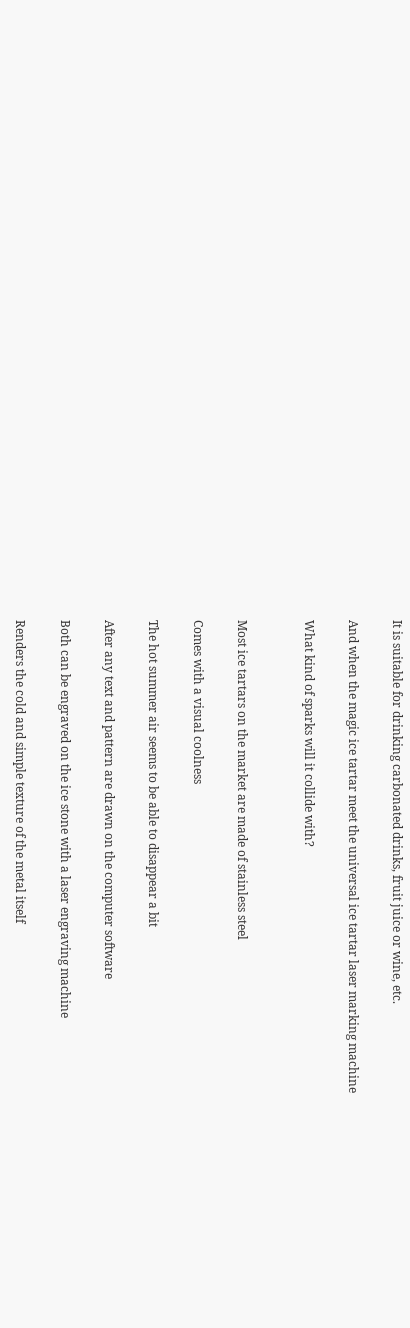It is suitable for drinking carbonated drinks, fruit juice or wine, etc.

And when the magic ice tartar meet the universal ice tartar laser marking machine

What kind of sparks will it collide with?


Most ice tartars on the market are made of stainless steel

Comes with a visual coolness

The hot summer air seems to be able to disappear a bit

After any text and pattern are drawn on the computer software

Both can be engraved on the ice stone with a laser engraving machine

Renders the cold and simple texture of the metal itself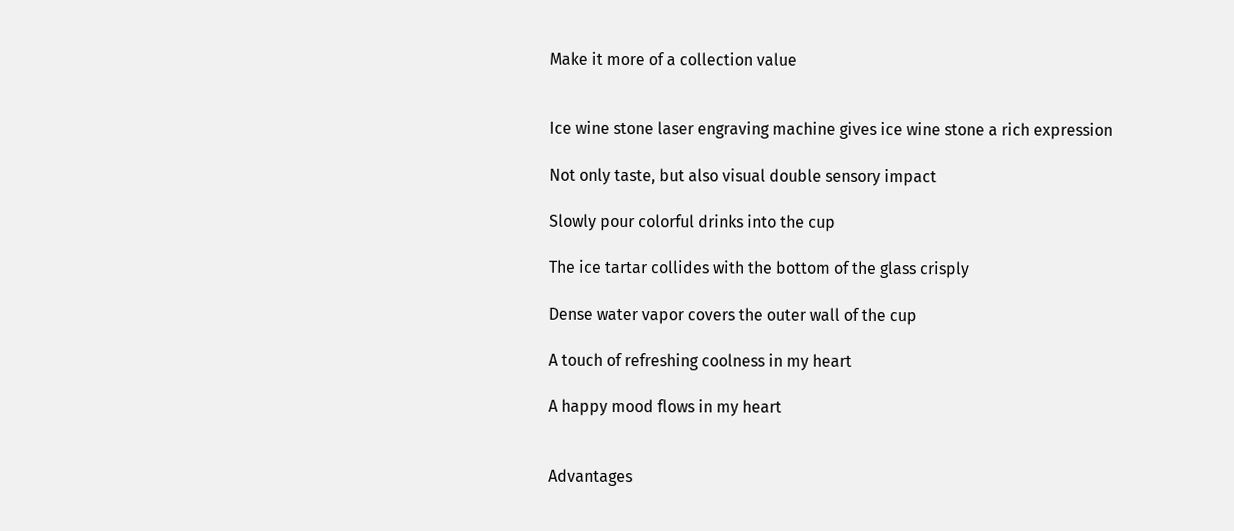Make it more of a collection value


Ice wine stone laser engraving machine gives ice wine stone a rich expression

Not only taste, but also visual double sensory impact

Slowly pour colorful drinks into the cup

The ice tartar collides with the bottom of the glass crisply

Dense water vapor covers the outer wall of the cup

A touch of refreshing coolness in my heart

A happy mood flows in my heart


Advantages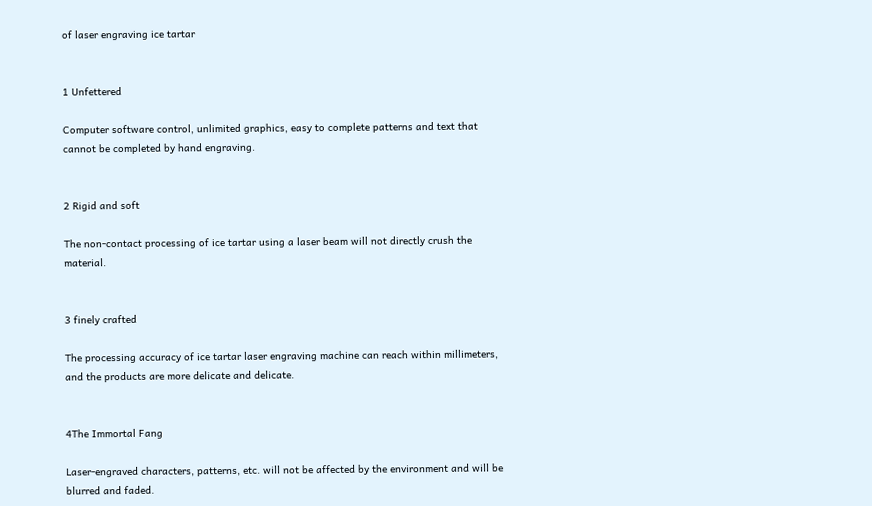of laser engraving ice tartar


1 Unfettered

Computer software control, unlimited graphics, easy to complete patterns and text that cannot be completed by hand engraving.


2 Rigid and soft

The non-contact processing of ice tartar using a laser beam will not directly crush the material.


3 finely crafted

The processing accuracy of ice tartar laser engraving machine can reach within millimeters, and the products are more delicate and delicate.


4The Immortal Fang

Laser-engraved characters, patterns, etc. will not be affected by the environment and will be blurred and faded.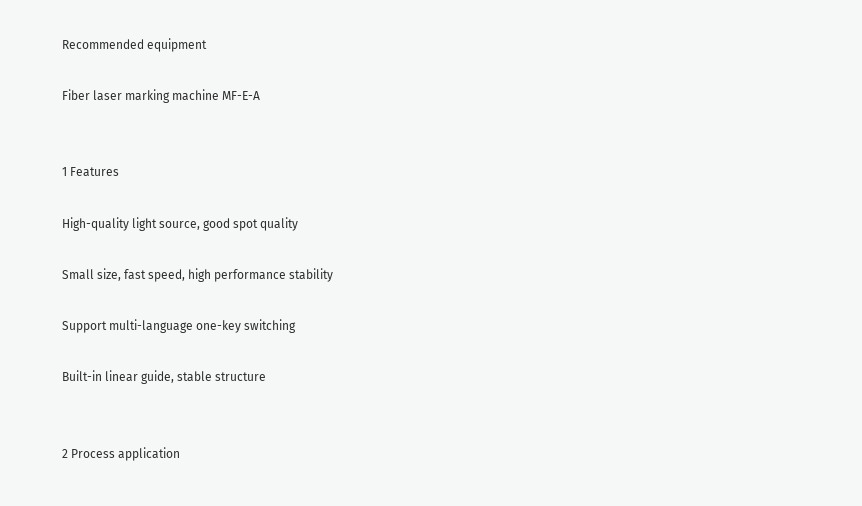Recommended equipment

Fiber laser marking machine MF-E-A


1 Features

High-quality light source, good spot quality

Small size, fast speed, high performance stability

Support multi-language one-key switching

Built-in linear guide, stable structure


2 Process application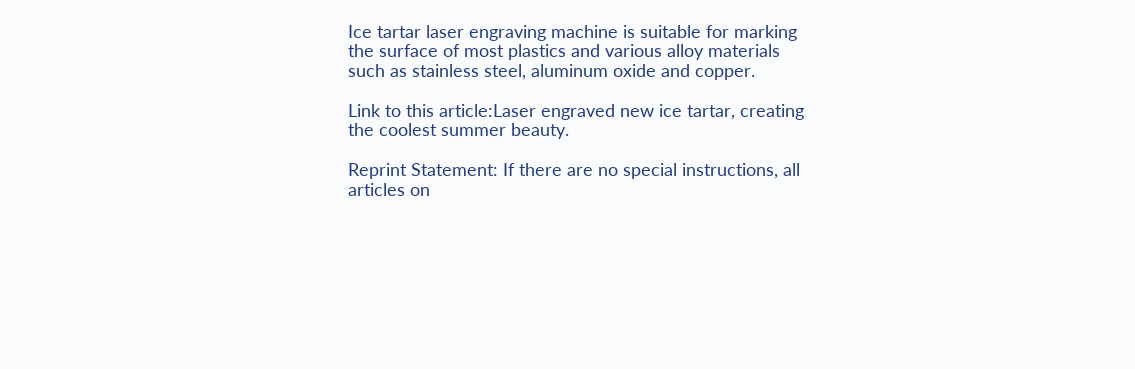Ice tartar laser engraving machine is suitable for marking the surface of most plastics and various alloy materials such as stainless steel, aluminum oxide and copper.

Link to this article:Laser engraved new ice tartar, creating the coolest summer beauty.

Reprint Statement: If there are no special instructions, all articles on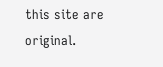this site are original.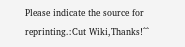Please indicate the source for reprinting.:Cut Wiki,Thanks!^^